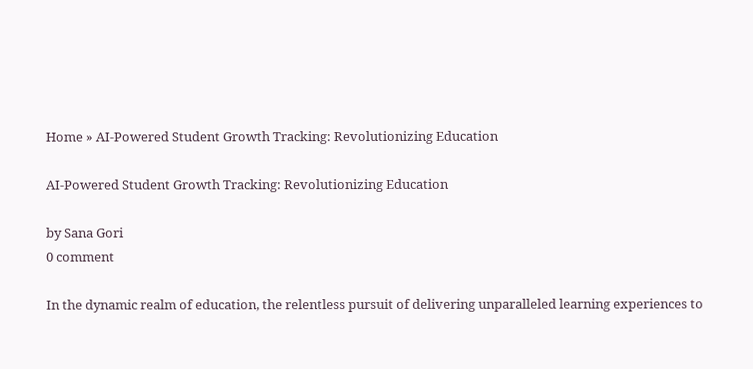Home » AI-Powered Student Growth Tracking: Revolutionizing Education

AI-Powered Student Growth Tracking: Revolutionizing Education

by Sana Gori
0 comment

In the dynamic realm of education, the relentless pursuit of delivering unparalleled learning experiences to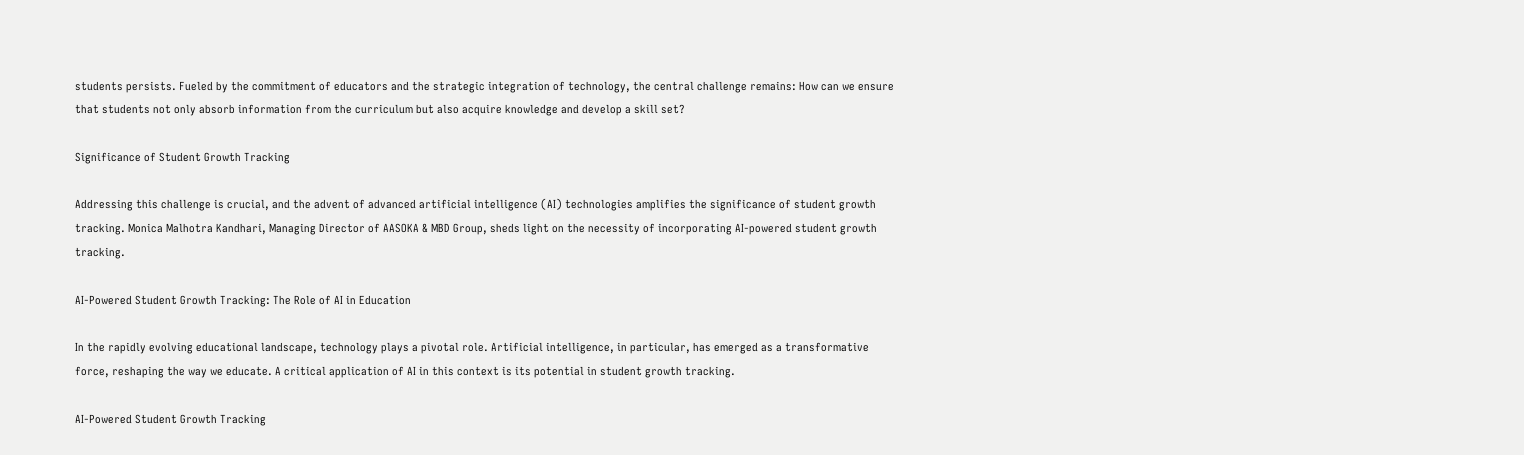students persists. Fueled by the commitment of educators and the strategic integration of technology, the central challenge remains: How can we ensure that students not only absorb information from the curriculum but also acquire knowledge and develop a skill set?

Significance of Student Growth Tracking

Addressing this challenge is crucial, and the advent of advanced artificial intelligence (AI) technologies amplifies the significance of student growth tracking. Monica Malhotra Kandhari, Managing Director of AASOKA & MBD Group, sheds light on the necessity of incorporating AI-powered student growth tracking.

AI-Powered Student Growth Tracking: The Role of AI in Education

In the rapidly evolving educational landscape, technology plays a pivotal role. Artificial intelligence, in particular, has emerged as a transformative force, reshaping the way we educate. A critical application of AI in this context is its potential in student growth tracking.

AI-Powered Student Growth Tracking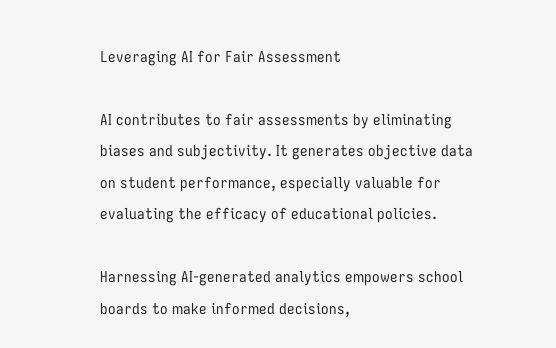Leveraging AI for Fair Assessment

AI contributes to fair assessments by eliminating biases and subjectivity. It generates objective data on student performance, especially valuable for evaluating the efficacy of educational policies.

Harnessing AI-generated analytics empowers school boards to make informed decisions,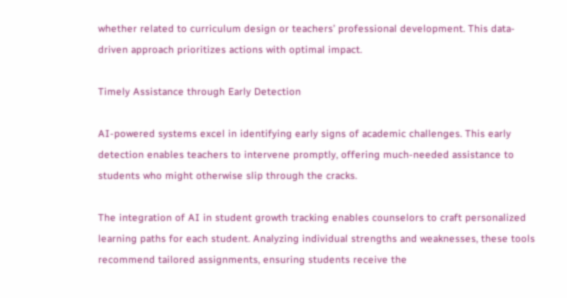whether related to curriculum design or teachers’ professional development. This data-driven approach prioritizes actions with optimal impact.

Timely Assistance through Early Detection

AI-powered systems excel in identifying early signs of academic challenges. This early detection enables teachers to intervene promptly, offering much-needed assistance to students who might otherwise slip through the cracks.

The integration of AI in student growth tracking enables counselors to craft personalized learning paths for each student. Analyzing individual strengths and weaknesses, these tools recommend tailored assignments, ensuring students receive the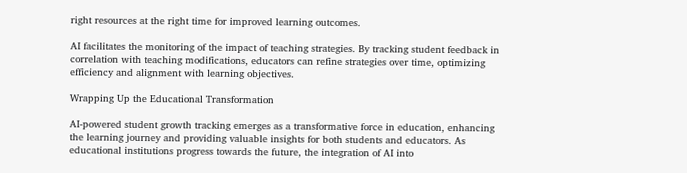right resources at the right time for improved learning outcomes.

AI facilitates the monitoring of the impact of teaching strategies. By tracking student feedback in correlation with teaching modifications, educators can refine strategies over time, optimizing efficiency and alignment with learning objectives.

Wrapping Up the Educational Transformation

AI-powered student growth tracking emerges as a transformative force in education, enhancing the learning journey and providing valuable insights for both students and educators. As educational institutions progress towards the future, the integration of AI into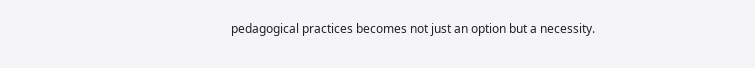pedagogical practices becomes not just an option but a necessity.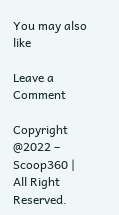You may also like

Leave a Comment

Copyright @2022 – Scoop360 | All Right Reserved.